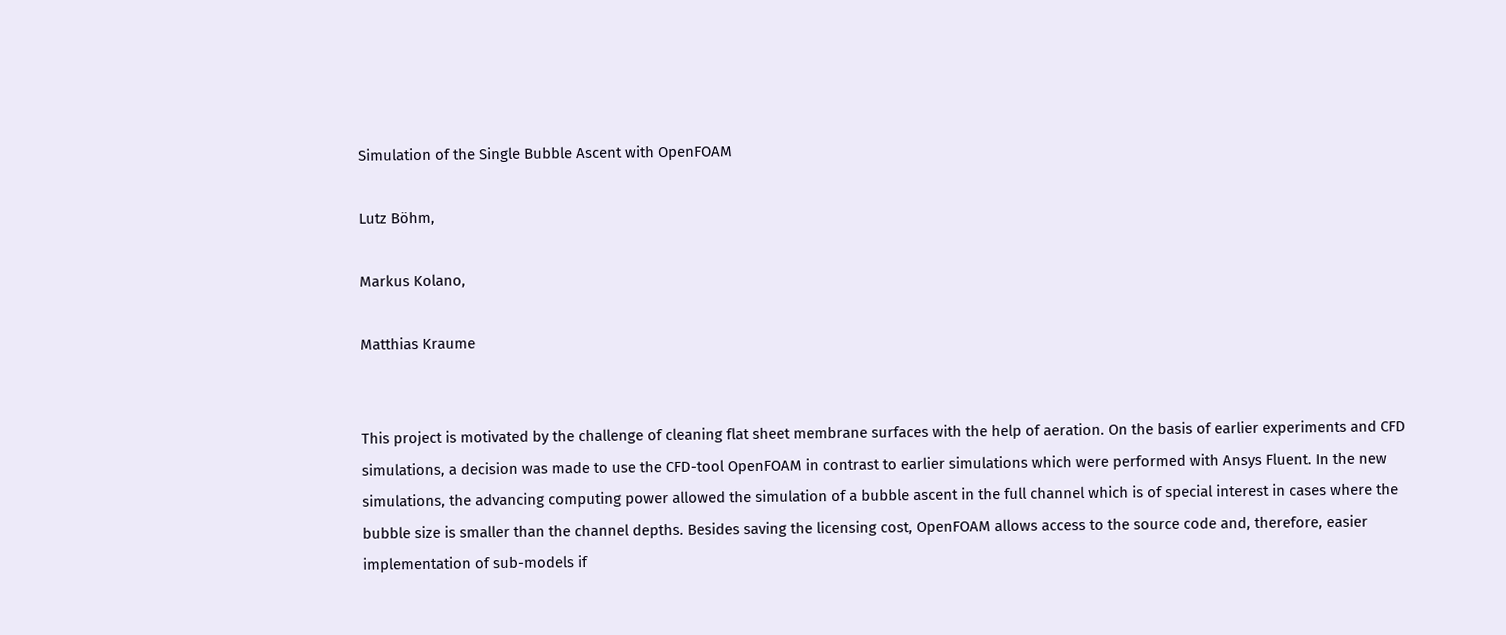Simulation of the Single Bubble Ascent with OpenFOAM

Lutz Böhm,

Markus Kolano,

Matthias Kraume


This project is motivated by the challenge of cleaning flat sheet membrane surfaces with the help of aeration. On the basis of earlier experiments and CFD simulations, a decision was made to use the CFD-tool OpenFOAM in contrast to earlier simulations which were performed with Ansys Fluent. In the new simulations, the advancing computing power allowed the simulation of a bubble ascent in the full channel which is of special interest in cases where the bubble size is smaller than the channel depths. Besides saving the licensing cost, OpenFOAM allows access to the source code and, therefore, easier implementation of sub-models if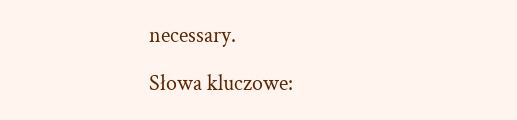necessary.

Słowa kluczowe: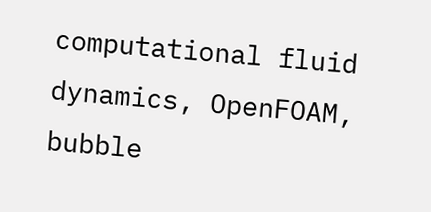computational fluid dynamics, OpenFOAM, bubble